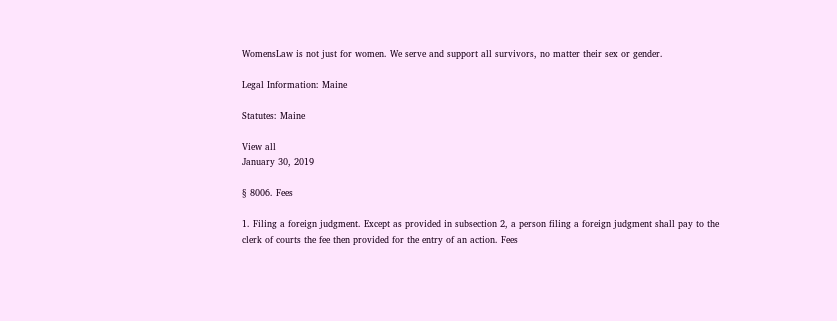WomensLaw is not just for women. We serve and support all survivors, no matter their sex or gender.

Legal Information: Maine

Statutes: Maine

View all
January 30, 2019

§ 8006. Fees

1. Filing a foreign judgment. Except as provided in subsection 2, a person filing a foreign judgment shall pay to the clerk of courts the fee then provided for the entry of an action. Fees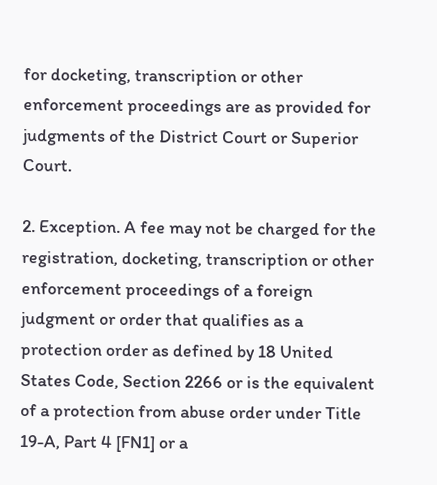for docketing, transcription or other enforcement proceedings are as provided for judgments of the District Court or Superior Court.

2. Exception. A fee may not be charged for the registration, docketing, transcription or other enforcement proceedings of a foreign judgment or order that qualifies as a protection order as defined by 18 United States Code, Section 2266 or is the equivalent of a protection from abuse order under Title 19-A, Part 4 [FN1] or a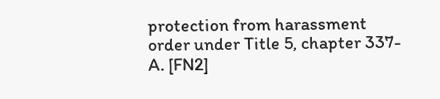protection from harassment order under Title 5, chapter 337-A. [FN2]